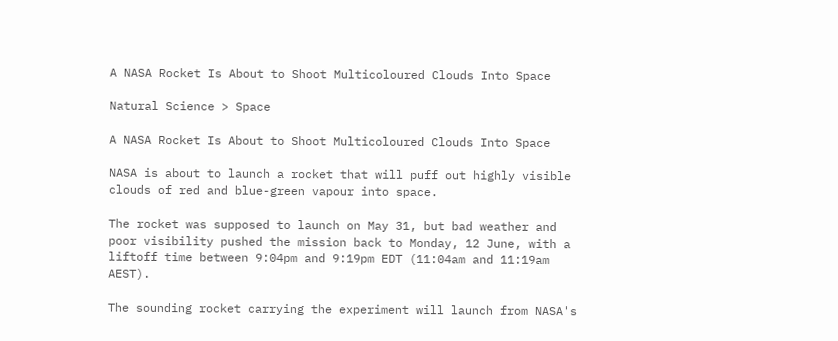A NASA Rocket Is About to Shoot Multicoloured Clouds Into Space

Natural Science > Space

A NASA Rocket Is About to Shoot Multicoloured Clouds Into Space

NASA is about to launch a rocket that will puff out highly visible clouds of red and blue-green vapour into space.

The rocket was supposed to launch on May 31, but bad weather and poor visibility pushed the mission back to Monday, 12 June, with a liftoff time between 9:04pm and 9:19pm EDT (11:04am and 11:19am AEST).

The sounding rocket carrying the experiment will launch from NASA's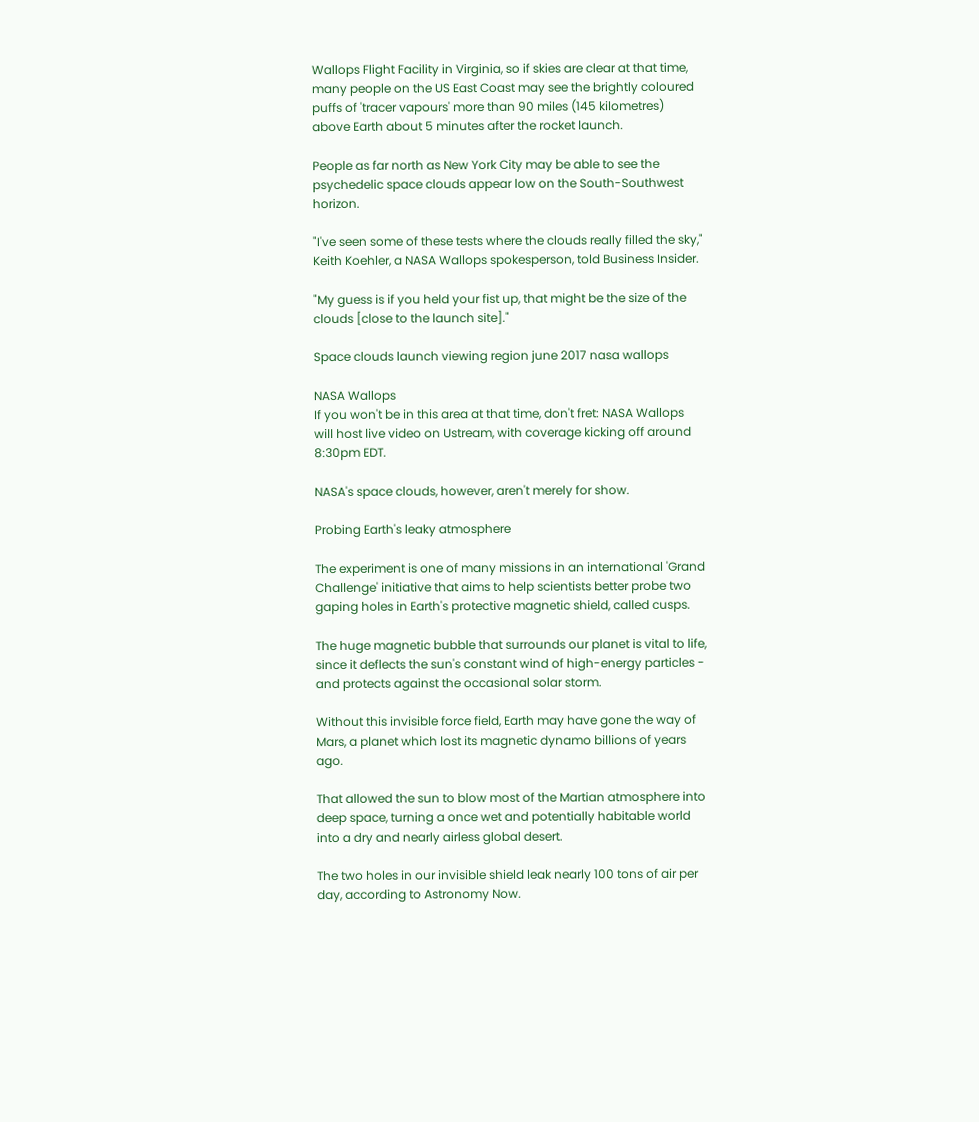Wallops Flight Facility in Virginia, so if skies are clear at that time, many people on the US East Coast may see the brightly coloured puffs of 'tracer vapours' more than 90 miles (145 kilometres) above Earth about 5 minutes after the rocket launch.

People as far north as New York City may be able to see the psychedelic space clouds appear low on the South-Southwest horizon.

"I've seen some of these tests where the clouds really filled the sky," Keith Koehler, a NASA Wallops spokesperson, told Business Insider.

"My guess is if you held your fist up, that might be the size of the clouds [close to the launch site]."

Space clouds launch viewing region june 2017 nasa wallops

NASA Wallops
If you won't be in this area at that time, don't fret: NASA Wallops will host live video on Ustream, with coverage kicking off around 8:30pm EDT.

NASA's space clouds, however, aren't merely for show.

Probing Earth's leaky atmosphere

The experiment is one of many missions in an international 'Grand Challenge' initiative that aims to help scientists better probe two gaping holes in Earth's protective magnetic shield, called cusps.

The huge magnetic bubble that surrounds our planet is vital to life, since it deflects the sun's constant wind of high-energy particles - and protects against the occasional solar storm.

Without this invisible force field, Earth may have gone the way of Mars, a planet which lost its magnetic dynamo billions of years ago.

That allowed the sun to blow most of the Martian atmosphere into deep space, turning a once wet and potentially habitable world into a dry and nearly airless global desert.

The two holes in our invisible shield leak nearly 100 tons of air per day, according to Astronomy Now.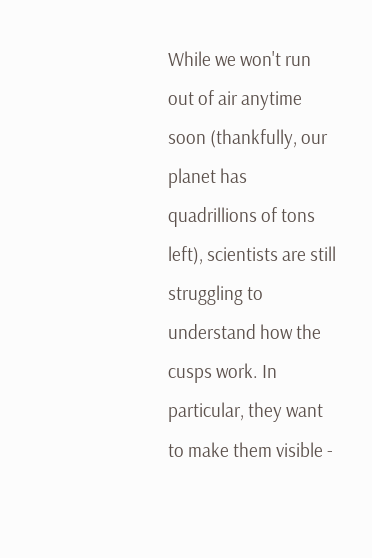While we won't run out of air anytime soon (thankfully, our planet has quadrillions of tons left), scientists are still struggling to understand how the cusps work. In particular, they want to make them visible -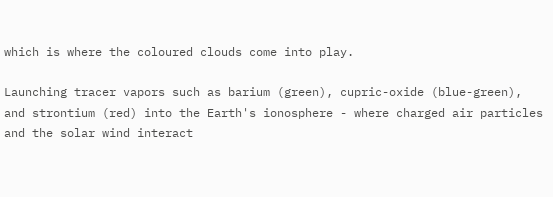which is where the coloured clouds come into play.

Launching tracer vapors such as barium (green), cupric-oxide (blue-green), and strontium (red) into the Earth's ionosphere - where charged air particles and the solar wind interact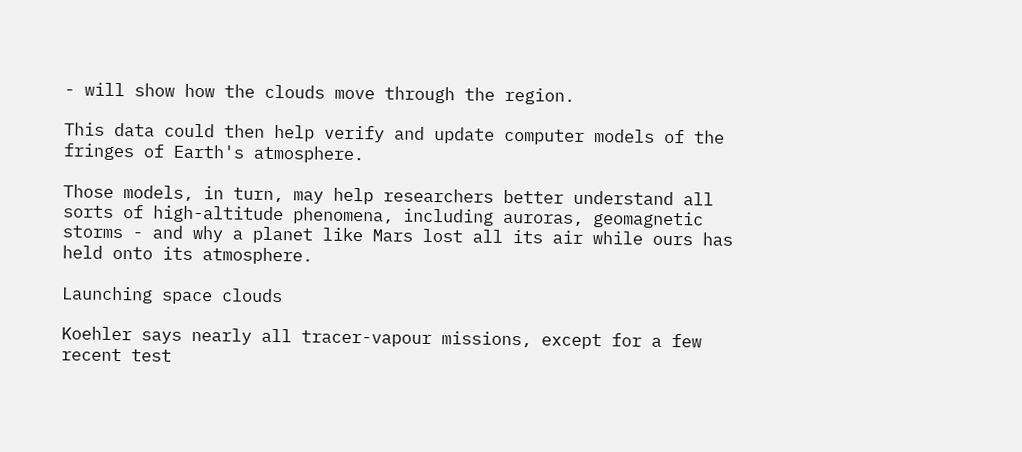- will show how the clouds move through the region.

This data could then help verify and update computer models of the fringes of Earth's atmosphere.

Those models, in turn, may help researchers better understand all sorts of high-altitude phenomena, including auroras, geomagnetic storms - and why a planet like Mars lost all its air while ours has held onto its atmosphere.

Launching space clouds

Koehler says nearly all tracer-vapour missions, except for a few recent test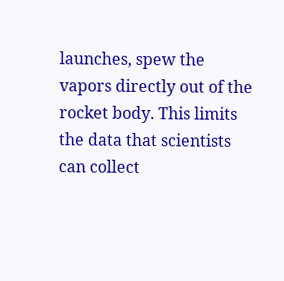launches, spew the vapors directly out of the rocket body. This limits the data that scientists can collect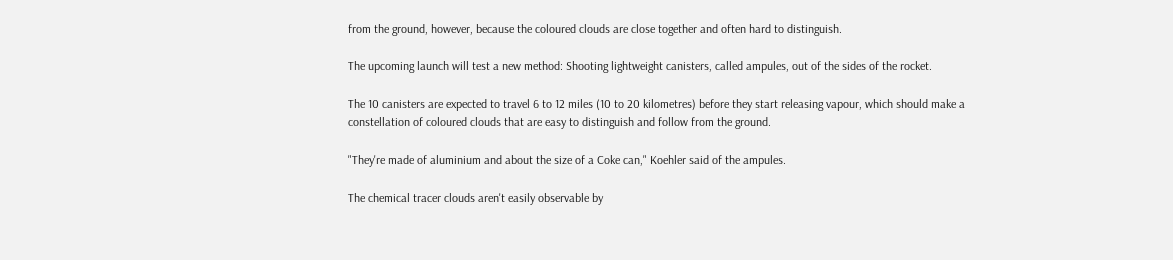from the ground, however, because the coloured clouds are close together and often hard to distinguish.

The upcoming launch will test a new method: Shooting lightweight canisters, called ampules, out of the sides of the rocket.

The 10 canisters are expected to travel 6 to 12 miles (10 to 20 kilometres) before they start releasing vapour, which should make a constellation of coloured clouds that are easy to distinguish and follow from the ground.

"They're made of aluminium and about the size of a Coke can," Koehler said of the ampules.

The chemical tracer clouds aren't easily observable by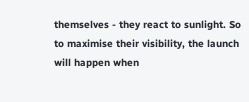themselves - they react to sunlight. So to maximise their visibility, the launch will happen when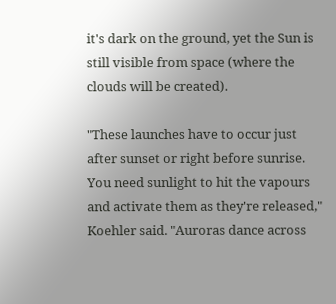it's dark on the ground, yet the Sun is still visible from space (where the clouds will be created).

"These launches have to occur just after sunset or right before sunrise. You need sunlight to hit the vapours and activate them as they're released," Koehler said. "Auroras dance across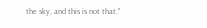the sky, and this is not that."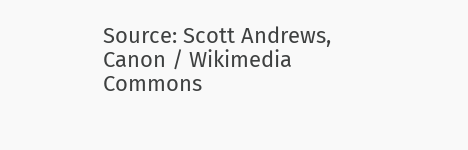Source: Scott Andrews, Canon / Wikimedia Commons